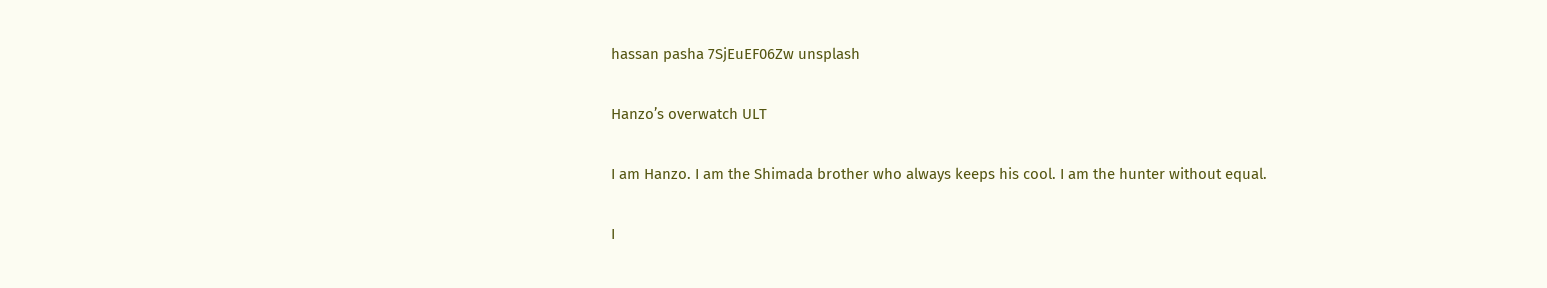hassan pasha 7SjEuEF06Zw unsplash

Hanzo’s overwatch ULT

I am Hanzo. I am the Shimada brother who always keeps his cool. I am the hunter without equal.

I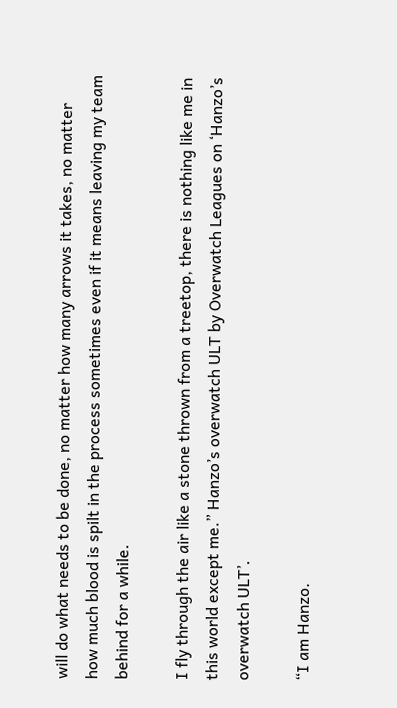will do what needs to be done, no matter how many arrows it takes, no matter how much blood is spilt in the process sometimes even if it means leaving my team behind for a while.

I fly through the air like a stone thrown from a treetop, there is nothing like me in this world except me.” Hanzo’s overwatch ULT by Overwatch Leagues on ‘Hanzo’s overwatch ULT’.

“I am Hanzo.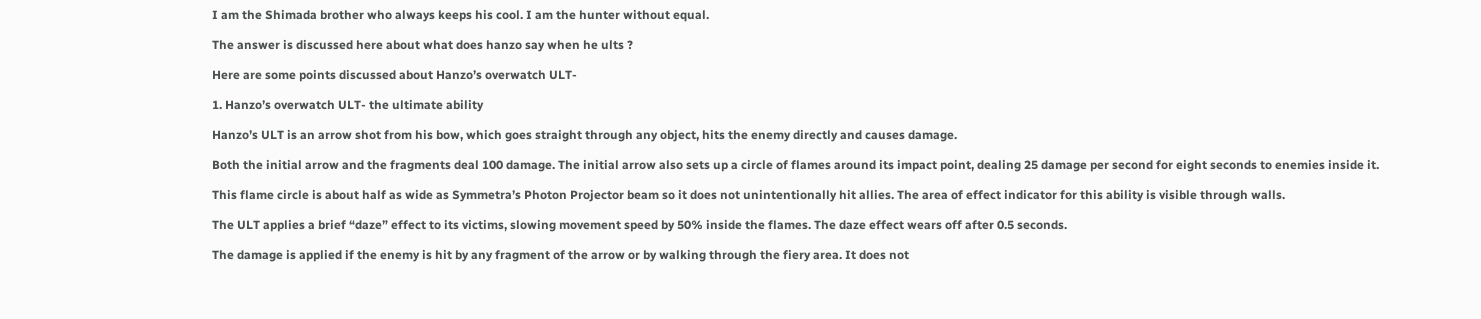I am the Shimada brother who always keeps his cool. I am the hunter without equal.

The answer is discussed here about what does hanzo say when he ults ?

Here are some points discussed about Hanzo’s overwatch ULT-

1. Hanzo’s overwatch ULT- the ultimate ability

Hanzo’s ULT is an arrow shot from his bow, which goes straight through any object, hits the enemy directly and causes damage.

Both the initial arrow and the fragments deal 100 damage. The initial arrow also sets up a circle of flames around its impact point, dealing 25 damage per second for eight seconds to enemies inside it.

This flame circle is about half as wide as Symmetra’s Photon Projector beam so it does not unintentionally hit allies. The area of effect indicator for this ability is visible through walls.

The ULT applies a brief “daze” effect to its victims, slowing movement speed by 50% inside the flames. The daze effect wears off after 0.5 seconds.

The damage is applied if the enemy is hit by any fragment of the arrow or by walking through the fiery area. It does not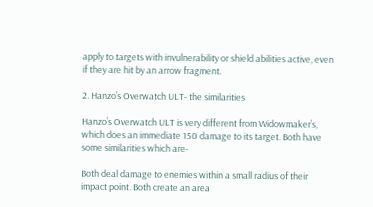apply to targets with invulnerability or shield abilities active, even if they are hit by an arrow fragment.

2. Hanzo’s Overwatch ULT- the similarities

Hanzo’s Overwatch ULT is very different from Widowmaker’s, which does an immediate 150 damage to its target. Both have some similarities which are-

Both deal damage to enemies within a small radius of their impact point. Both create an area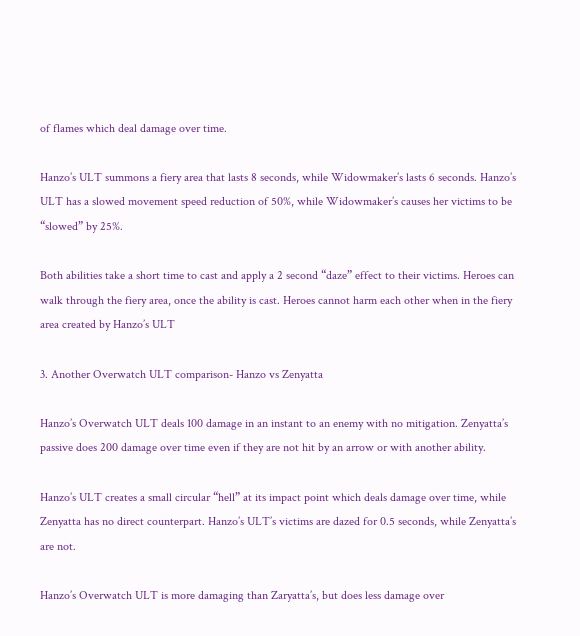of flames which deal damage over time.

Hanzo’s ULT summons a fiery area that lasts 8 seconds, while Widowmaker’s lasts 6 seconds. Hanzo’s ULT has a slowed movement speed reduction of 50%, while Widowmaker’s causes her victims to be “slowed” by 25%.

Both abilities take a short time to cast and apply a 2 second “daze” effect to their victims. Heroes can walk through the fiery area, once the ability is cast. Heroes cannot harm each other when in the fiery area created by Hanzo’s ULT

3. Another Overwatch ULT comparison- Hanzo vs Zenyatta

Hanzo’s Overwatch ULT deals 100 damage in an instant to an enemy with no mitigation. Zenyatta’s passive does 200 damage over time even if they are not hit by an arrow or with another ability.

Hanzo’s ULT creates a small circular “hell” at its impact point which deals damage over time, while Zenyatta has no direct counterpart. Hanzo’s ULT’s victims are dazed for 0.5 seconds, while Zenyatta’s are not.

Hanzo’s Overwatch ULT is more damaging than Zaryatta’s, but does less damage over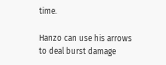time.

Hanzo can use his arrows to deal burst damage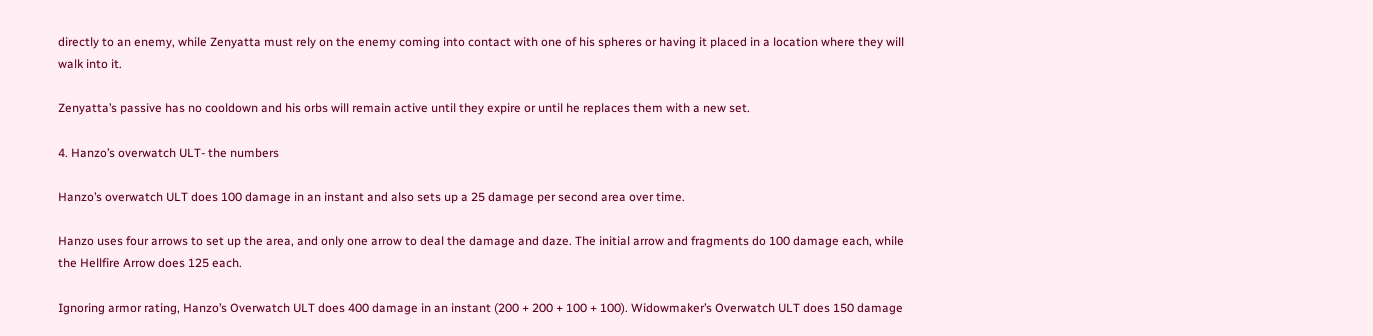directly to an enemy, while Zenyatta must rely on the enemy coming into contact with one of his spheres or having it placed in a location where they will walk into it.

Zenyatta’s passive has no cooldown and his orbs will remain active until they expire or until he replaces them with a new set.

4. Hanzo’s overwatch ULT- the numbers

Hanzo’s overwatch ULT does 100 damage in an instant and also sets up a 25 damage per second area over time.

Hanzo uses four arrows to set up the area, and only one arrow to deal the damage and daze. The initial arrow and fragments do 100 damage each, while the Hellfire Arrow does 125 each.

Ignoring armor rating, Hanzo’s Overwatch ULT does 400 damage in an instant (200 + 200 + 100 + 100). Widowmaker’s Overwatch ULT does 150 damage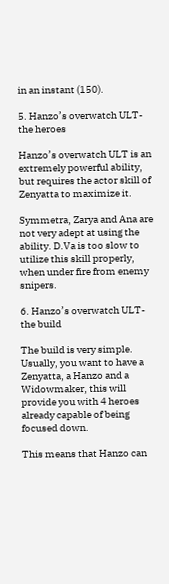in an instant (150).

5. Hanzo’s overwatch ULT- the heroes

Hanzo’s overwatch ULT is an extremely powerful ability, but requires the actor skill of Zenyatta to maximize it.

Symmetra, Zarya and Ana are not very adept at using the ability. D.Va is too slow to utilize this skill properly, when under fire from enemy snipers.

6. Hanzo’s overwatch ULT- the build

The build is very simple. Usually, you want to have a Zenyatta, a Hanzo and a Widowmaker, this will provide you with 4 heroes already capable of being focused down.

This means that Hanzo can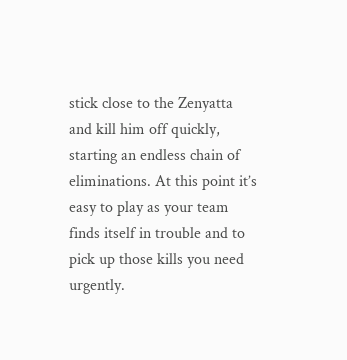stick close to the Zenyatta and kill him off quickly, starting an endless chain of eliminations. At this point it’s easy to play as your team finds itself in trouble and to pick up those kills you need urgently.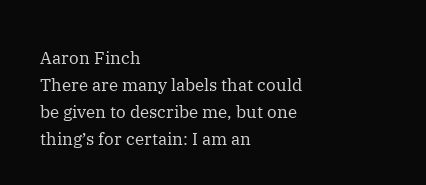Aaron Finch
There are many labels that could be given to describe me, but one thing’s for certain: I am an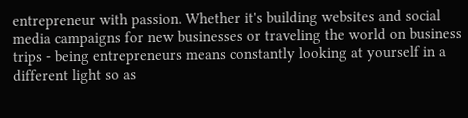entrepreneur with passion. Whether it's building websites and social media campaigns for new businesses or traveling the world on business trips - being entrepreneurs means constantly looking at yourself in a different light so as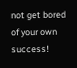not get bored of your own success!